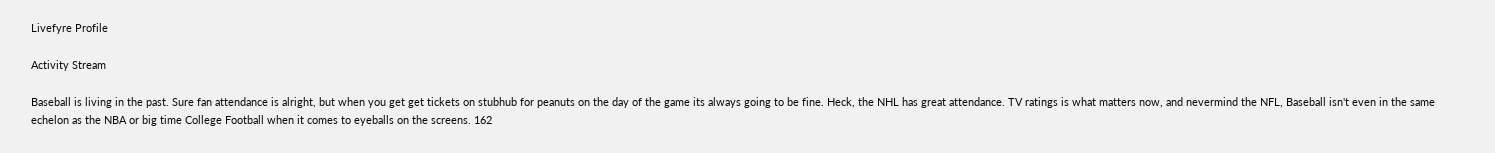Livefyre Profile

Activity Stream

Baseball is living in the past. Sure fan attendance is alright, but when you get get tickets on stubhub for peanuts on the day of the game its always going to be fine. Heck, the NHL has great attendance. TV ratings is what matters now, and nevermind the NFL, Baseball isn't even in the same echelon as the NBA or big time College Football when it comes to eyeballs on the screens. 162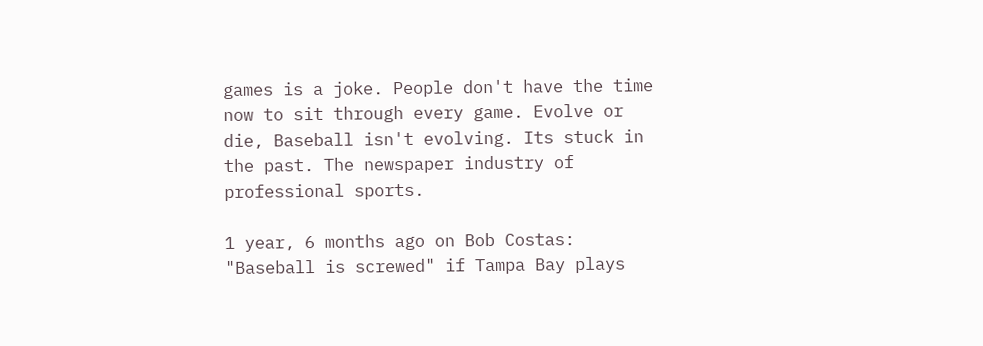games is a joke. People don't have the time now to sit through every game. Evolve or die, Baseball isn't evolving. Its stuck in the past. The newspaper industry of professional sports.

1 year, 6 months ago on Bob Costas: "Baseball is screwed" if Tampa Bay plays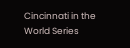Cincinnati in the World Series